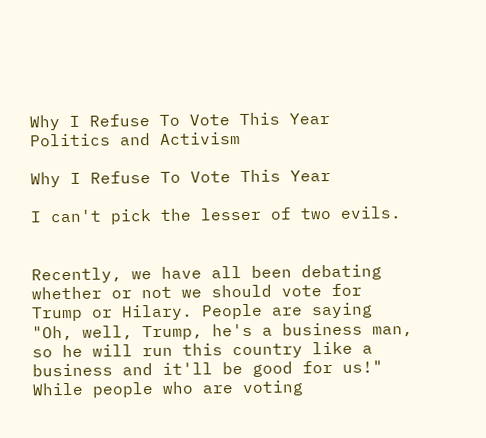Why I Refuse To Vote This Year
Politics and Activism

Why I Refuse To Vote This Year

I can't pick the lesser of two evils.


Recently, we have all been debating whether or not we should vote for Trump or Hilary. People are saying "Oh, well, Trump, he's a business man, so he will run this country like a business and it'll be good for us!" While people who are voting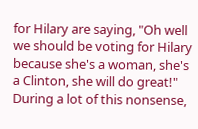for Hilary are saying, "Oh well we should be voting for Hilary because she's a woman, she's a Clinton, she will do great!" During a lot of this nonsense,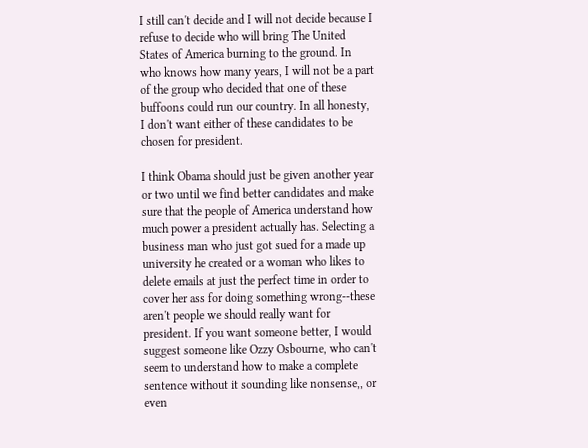I still can't decide and I will not decide because I refuse to decide who will bring The United States of America burning to the ground. In who knows how many years, I will not be a part of the group who decided that one of these buffoons could run our country. In all honesty, I don't want either of these candidates to be chosen for president.

I think Obama should just be given another year or two until we find better candidates and make sure that the people of America understand how much power a president actually has. Selecting a business man who just got sued for a made up university he created or a woman who likes to delete emails at just the perfect time in order to cover her ass for doing something wrong--these aren't people we should really want for president. If you want someone better, I would suggest someone like Ozzy Osbourne, who can't seem to understand how to make a complete sentence without it sounding like nonsense,, or even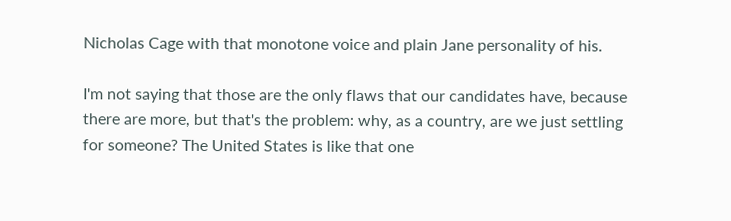Nicholas Cage with that monotone voice and plain Jane personality of his.

I'm not saying that those are the only flaws that our candidates have, because there are more, but that's the problem: why, as a country, are we just settling for someone? The United States is like that one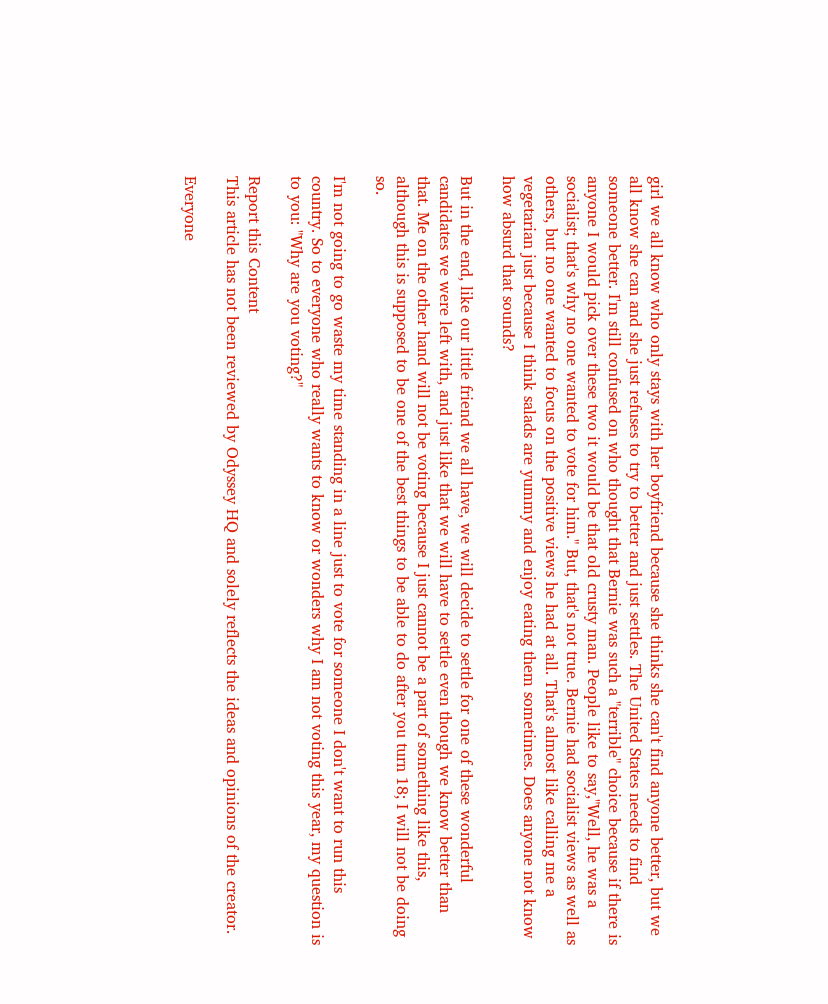girl we all know who only stays with her boyfriend because she thinks she can't find anyone better, but we all know she can and she just refuses to try to better and just settles. The United States needs to find someone better. I'm still confused on who thought that Bernie was such a "terrible" choice because if there is anyone I would pick over these two it would be that old crusty man. People like to say,"Well, he was a socialist; that's why no one wanted to vote for him." But, that's not true. Bernie had socialist views as well as others, but no one wanted to focus on the positive views he had at all. That's almost like calling me a vegetarian just because I think salads are yummy and enjoy eating them sometimes. Does anyone not know how absurd that sounds?

But in the end, like our little friend we all have, we will decide to settle for one of these wonderful candidates we were left with, and just like that we will have to settle even though we know better than that. Me on the other hand will not be voting because I just cannot be a part of something like this, although this is supposed to be one of the best things to be able to do after you turn 18; I will not be doing so.

I'm not going to go waste my time standing in a line just to vote for someone I don't want to run this country. So to everyone who really wants to know or wonders why I am not voting this year, my question is to you: "Why are you voting?"

Report this Content
This article has not been reviewed by Odyssey HQ and solely reflects the ideas and opinions of the creator.

Everyone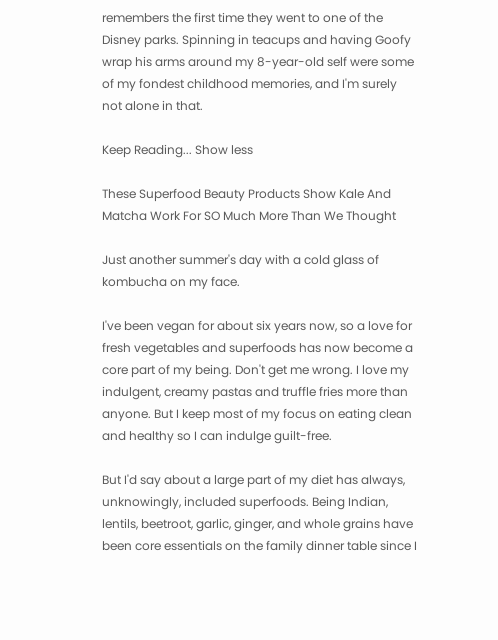remembers the first time they went to one of the Disney parks. Spinning in teacups and having Goofy wrap his arms around my 8-year-old self were some of my fondest childhood memories, and I'm surely not alone in that.

Keep Reading... Show less

These Superfood Beauty Products Show Kale And Matcha Work For SO Much More Than We Thought

Just another summer's day with a cold glass of kombucha on my face.

I've been vegan for about six years now, so a love for fresh vegetables and superfoods has now become a core part of my being. Don't get me wrong. I love my indulgent, creamy pastas and truffle fries more than anyone. But I keep most of my focus on eating clean and healthy so I can indulge guilt-free.

But I'd say about a large part of my diet has always, unknowingly, included superfoods. Being Indian, lentils, beetroot, garlic, ginger, and whole grains have been core essentials on the family dinner table since I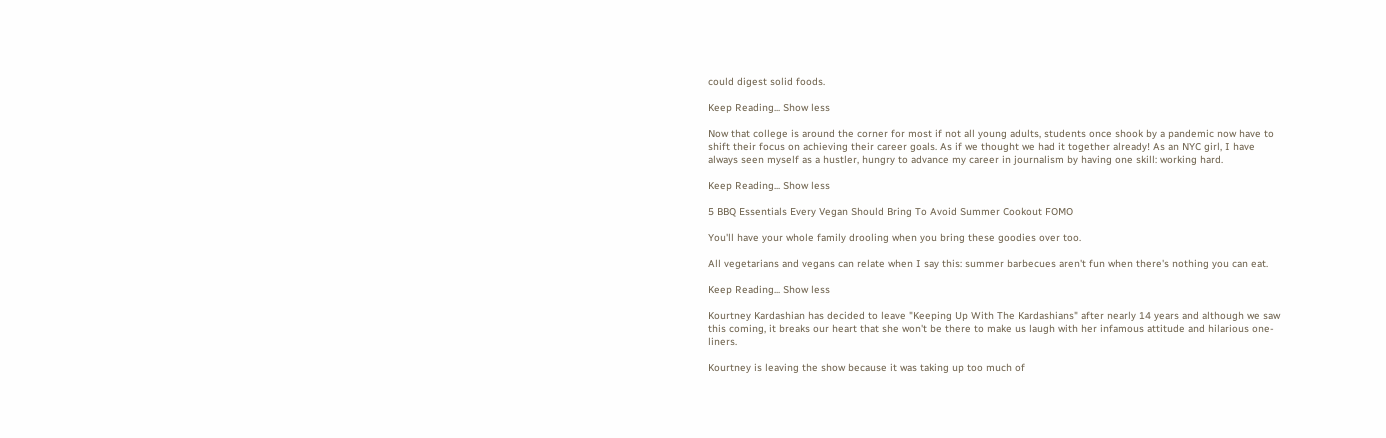could digest solid foods.

Keep Reading... Show less

Now that college is around the corner for most if not all young adults, students once shook by a pandemic now have to shift their focus on achieving their career goals. As if we thought we had it together already! As an NYC girl, I have always seen myself as a hustler, hungry to advance my career in journalism by having one skill: working hard.

Keep Reading... Show less

5 BBQ Essentials Every Vegan Should Bring To Avoid Summer Cookout FOMO

You'll have your whole family drooling when you bring these goodies over too.

All vegetarians and vegans can relate when I say this: summer barbecues aren't fun when there's nothing you can eat.

Keep Reading... Show less

Kourtney Kardashian has decided to leave "Keeping Up With The Kardashians" after nearly 14 years and although we saw this coming, it breaks our heart that she won't be there to make us laugh with her infamous attitude and hilarious one-liners.

Kourtney is leaving the show because it was taking up too much of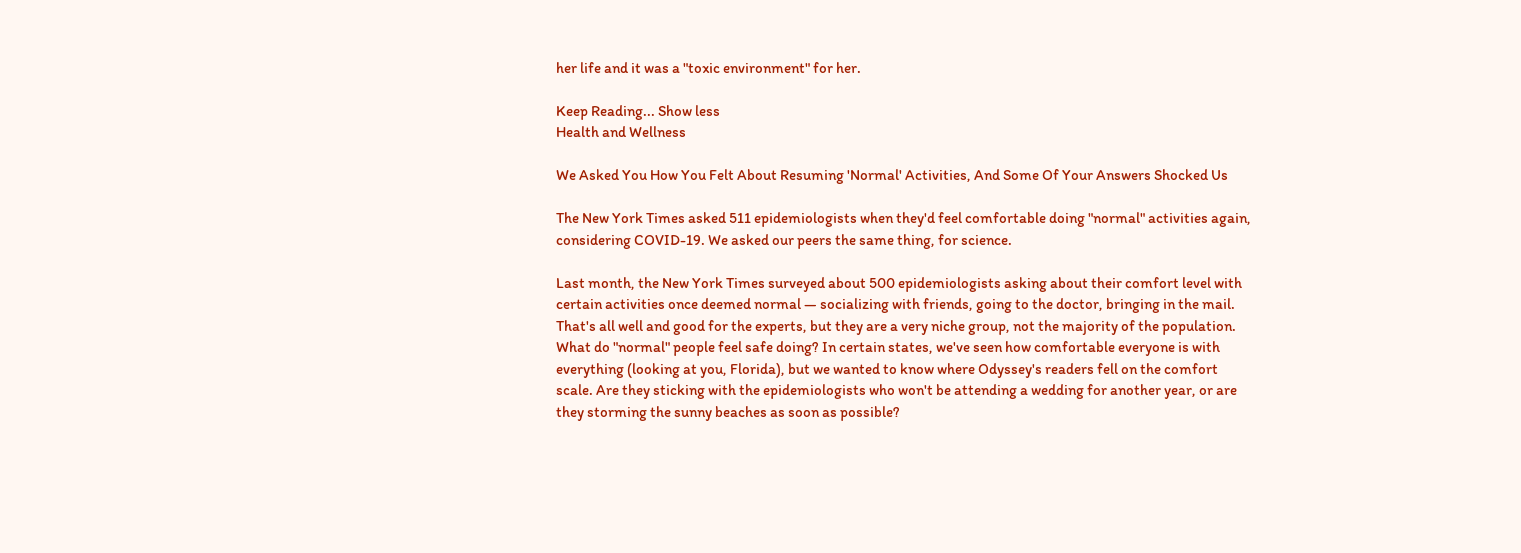her life and it was a "toxic environment" for her.

Keep Reading... Show less
Health and Wellness

We Asked You How You Felt About Resuming 'Normal' Activities, And Some Of Your Answers Shocked Us

The New York Times asked 511 epidemiologists when they'd feel comfortable doing "normal" activities again, considering COVID-19. We asked our peers the same thing, for science.

Last month, the New York Times surveyed about 500 epidemiologists asking about their comfort level with certain activities once deemed normal — socializing with friends, going to the doctor, bringing in the mail. That's all well and good for the experts, but they are a very niche group, not the majority of the population. What do "normal" people feel safe doing? In certain states, we've seen how comfortable everyone is with everything (looking at you, Florida), but we wanted to know where Odyssey's readers fell on the comfort scale. Are they sticking with the epidemiologists who won't be attending a wedding for another year, or are they storming the sunny beaches as soon as possible?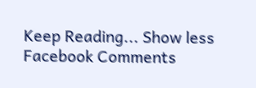Keep Reading... Show less
Facebook Comments